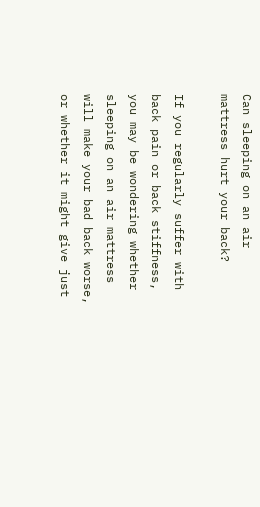Can sleeping on an air mattress hurt your back?

If you regularly suffer with back pain or back stiffness, you may be wondering whether sleeping on an air mattress will make your bad back worse, or whether it might give just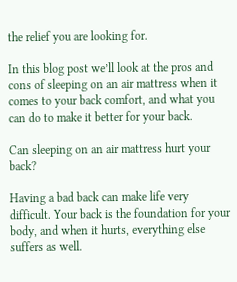the relief you are looking for.

In this blog post we’ll look at the pros and cons of sleeping on an air mattress when it comes to your back comfort, and what you can do to make it better for your back.

Can sleeping on an air mattress hurt your back?

Having a bad back can make life very difficult. Your back is the foundation for your body, and when it hurts, everything else suffers as well.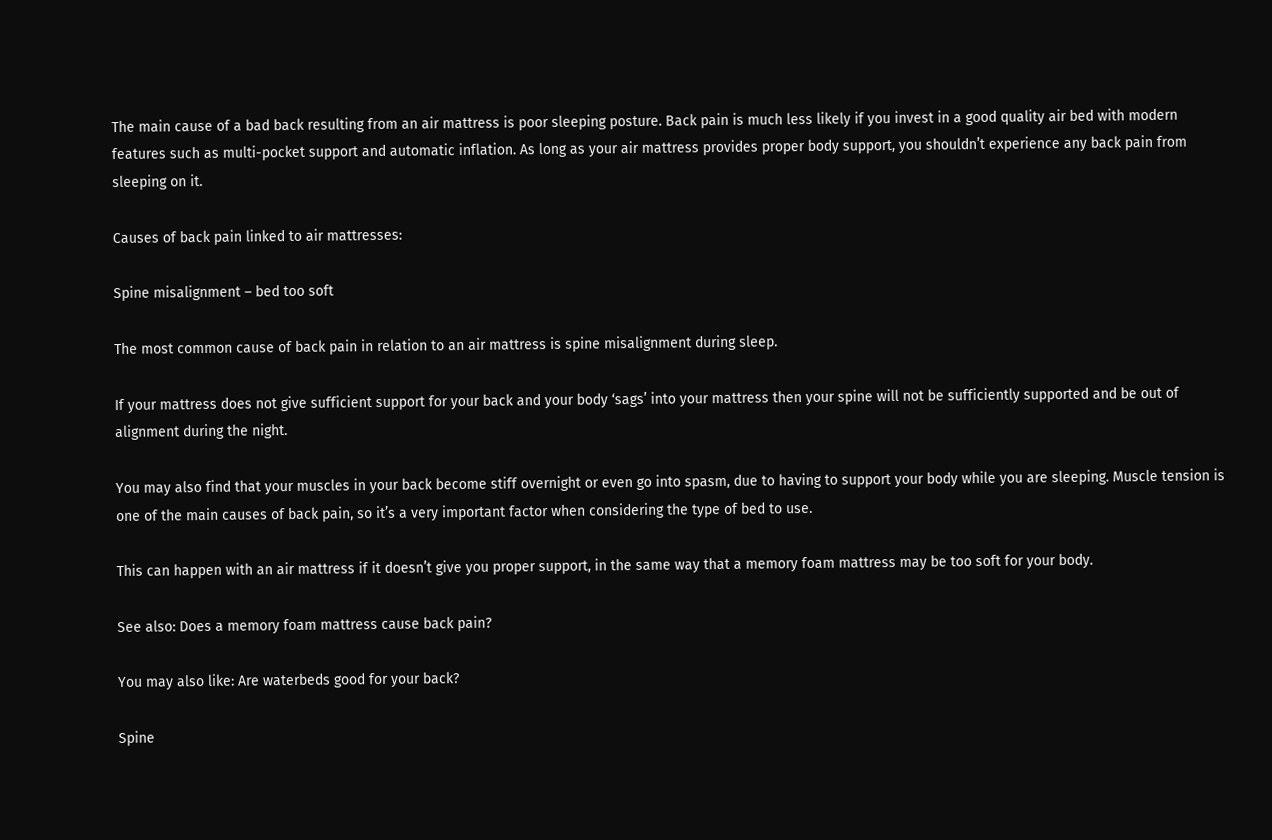The main cause of a bad back resulting from an air mattress is poor sleeping posture. Back pain is much less likely if you invest in a good quality air bed with modern features such as multi-pocket support and automatic inflation. As long as your air mattress provides proper body support, you shouldn’t experience any back pain from sleeping on it.

Causes of back pain linked to air mattresses:

Spine misalignment – bed too soft

The most common cause of back pain in relation to an air mattress is spine misalignment during sleep.

If your mattress does not give sufficient support for your back and your body ‘sags’ into your mattress then your spine will not be sufficiently supported and be out of alignment during the night.

You may also find that your muscles in your back become stiff overnight or even go into spasm, due to having to support your body while you are sleeping. Muscle tension is one of the main causes of back pain, so it’s a very important factor when considering the type of bed to use.

This can happen with an air mattress if it doesn’t give you proper support, in the same way that a memory foam mattress may be too soft for your body.

See also: Does a memory foam mattress cause back pain?

You may also like: Are waterbeds good for your back?

Spine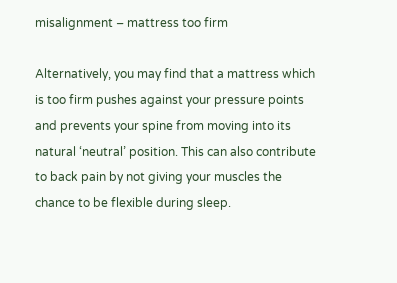misalignment – mattress too firm

Alternatively, you may find that a mattress which is too firm pushes against your pressure points and prevents your spine from moving into its natural ‘neutral’ position. This can also contribute to back pain by not giving your muscles the chance to be flexible during sleep.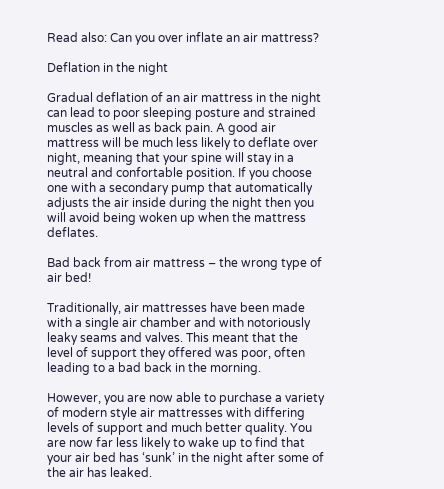Read also: Can you over inflate an air mattress?

Deflation in the night

Gradual deflation of an air mattress in the night can lead to poor sleeping posture and strained muscles as well as back pain. A good air mattress will be much less likely to deflate over night, meaning that your spine will stay in a neutral and confortable position. If you choose one with a secondary pump that automatically adjusts the air inside during the night then you will avoid being woken up when the mattress deflates.

Bad back from air mattress – the wrong type of air bed!

Traditionally, air mattresses have been made with a single air chamber and with notoriously leaky seams and valves. This meant that the level of support they offered was poor, often leading to a bad back in the morning.

However, you are now able to purchase a variety of modern style air mattresses with differing levels of support and much better quality. You are now far less likely to wake up to find that your air bed has ‘sunk’ in the night after some of the air has leaked.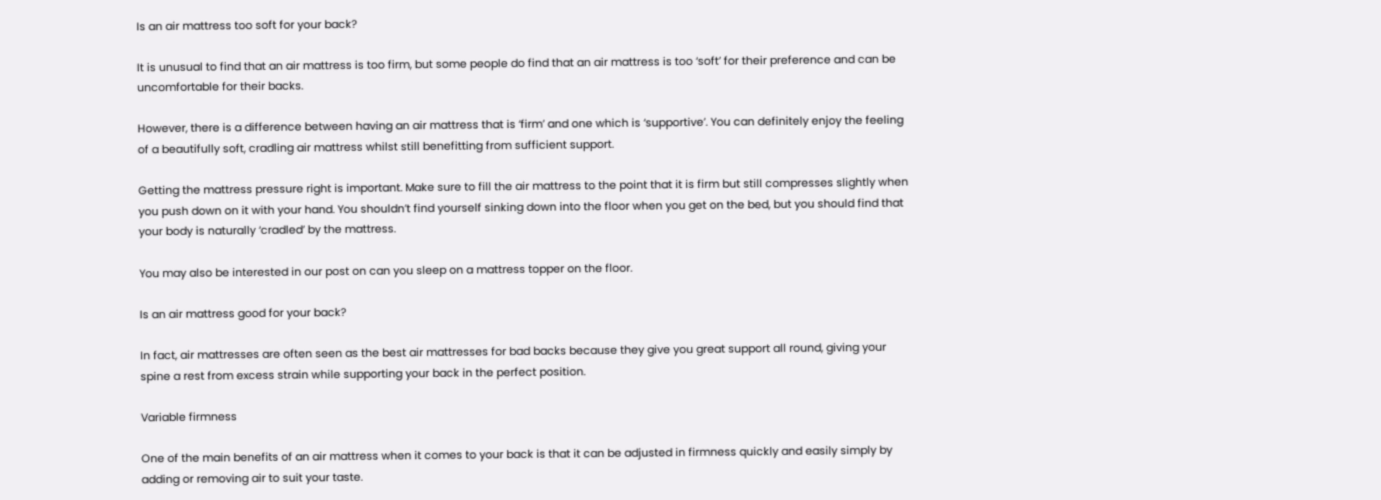Is an air mattress too soft for your back?

It is unusual to find that an air mattress is too firm, but some people do find that an air mattress is too ‘soft’ for their preference and can be uncomfortable for their backs.

However, there is a difference between having an air mattress that is ‘firm’ and one which is ‘supportive’. You can definitely enjoy the feeling of a beautifully soft, cradling air mattress whilst still benefitting from sufficient support.

Getting the mattress pressure right is important. Make sure to fill the air mattress to the point that it is firm but still compresses slightly when you push down on it with your hand. You shouldn’t find yourself sinking down into the floor when you get on the bed, but you should find that your body is naturally ‘cradled’ by the mattress.

You may also be interested in our post on can you sleep on a mattress topper on the floor.

Is an air mattress good for your back?

In fact, air mattresses are often seen as the best air mattresses for bad backs because they give you great support all round, giving your spine a rest from excess strain while supporting your back in the perfect position.

Variable firmness

One of the main benefits of an air mattress when it comes to your back is that it can be adjusted in firmness quickly and easily simply by adding or removing air to suit your taste.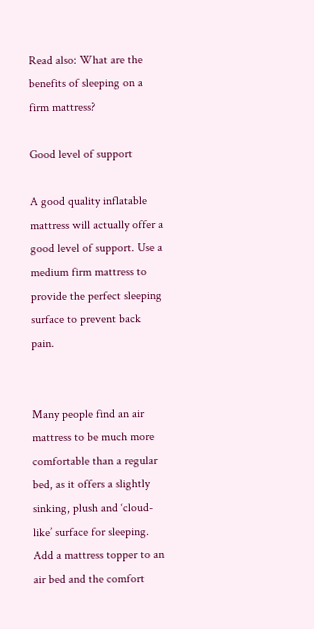Read also: What are the benefits of sleeping on a firm mattress?

Good level of support

A good quality inflatable mattress will actually offer a good level of support. Use a medium firm mattress to provide the perfect sleeping surface to prevent back pain.


Many people find an air mattress to be much more comfortable than a regular bed, as it offers a slightly sinking, plush and ‘cloud-like’ surface for sleeping. Add a mattress topper to an air bed and the comfort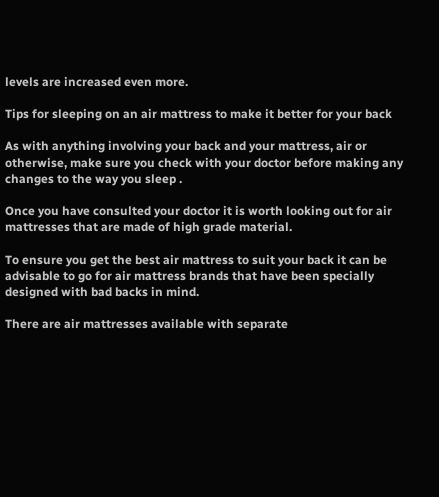levels are increased even more.

Tips for sleeping on an air mattress to make it better for your back

As with anything involving your back and your mattress, air or otherwise, make sure you check with your doctor before making any changes to the way you sleep .

Once you have consulted your doctor it is worth looking out for air mattresses that are made of high grade material.

To ensure you get the best air mattress to suit your back it can be advisable to go for air mattress brands that have been specially designed with bad backs in mind.

There are air mattresses available with separate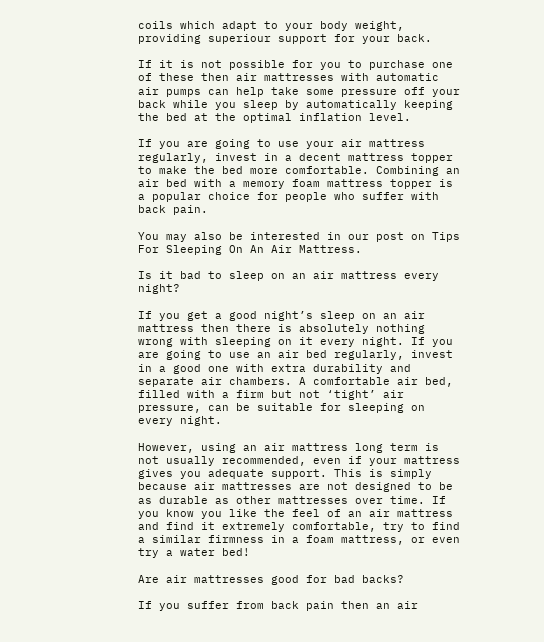coils which adapt to your body weight, providing superiour support for your back.

If it is not possible for you to purchase one of these then air mattresses with automatic air pumps can help take some pressure off your back while you sleep by automatically keeping the bed at the optimal inflation level.

If you are going to use your air mattress regularly, invest in a decent mattress topper to make the bed more comfortable. Combining an air bed with a memory foam mattress topper is a popular choice for people who suffer with back pain.

You may also be interested in our post on Tips For Sleeping On An Air Mattress.

Is it bad to sleep on an air mattress every night?

If you get a good night’s sleep on an air mattress then there is absolutely nothing wrong with sleeping on it every night. If you are going to use an air bed regularly, invest in a good one with extra durability and separate air chambers. A comfortable air bed, filled with a firm but not ‘tight’ air pressure, can be suitable for sleeping on every night.

However, using an air mattress long term is not usually recommended, even if your mattress gives you adequate support. This is simply because air mattresses are not designed to be as durable as other mattresses over time. If you know you like the feel of an air mattress and find it extremely comfortable, try to find a similar firmness in a foam mattress, or even try a water bed!

Are air mattresses good for bad backs?

If you suffer from back pain then an air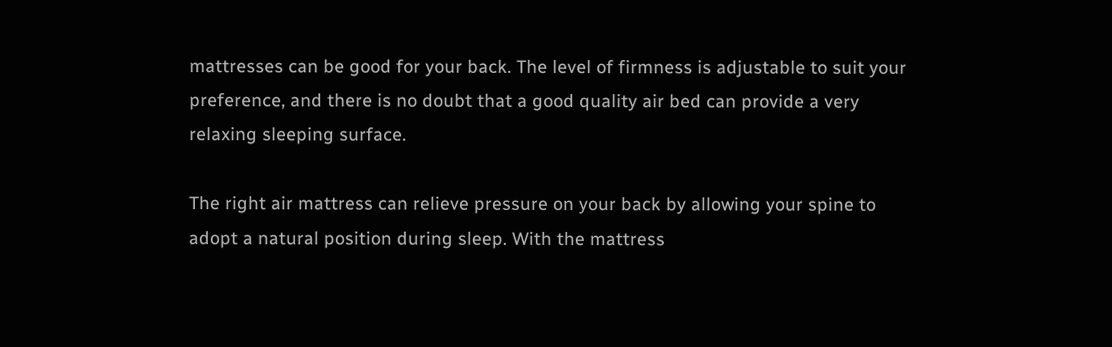mattresses can be good for your back. The level of firmness is adjustable to suit your preference, and there is no doubt that a good quality air bed can provide a very relaxing sleeping surface.

The right air mattress can relieve pressure on your back by allowing your spine to adopt a natural position during sleep. With the mattress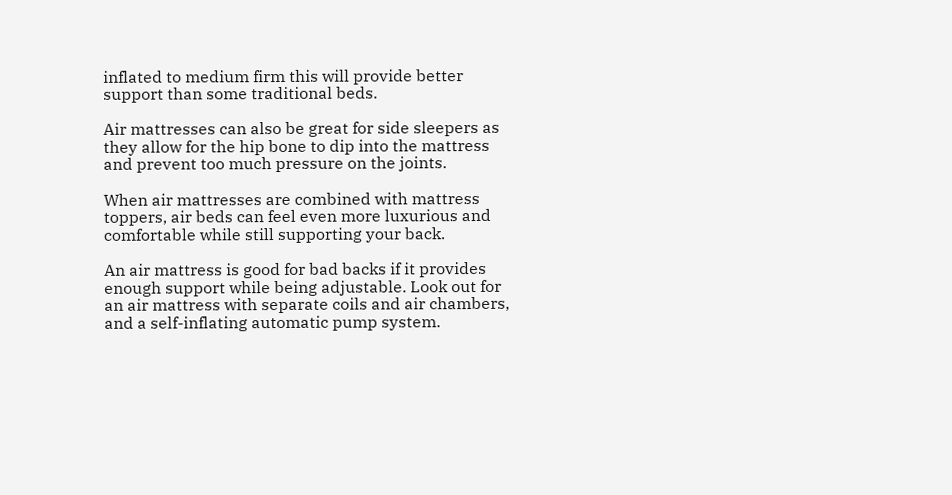inflated to medium firm this will provide better support than some traditional beds.

Air mattresses can also be great for side sleepers as they allow for the hip bone to dip into the mattress and prevent too much pressure on the joints.

When air mattresses are combined with mattress toppers, air beds can feel even more luxurious and comfortable while still supporting your back.

An air mattress is good for bad backs if it provides enough support while being adjustable. Look out for an air mattress with separate coils and air chambers, and a self-inflating automatic pump system.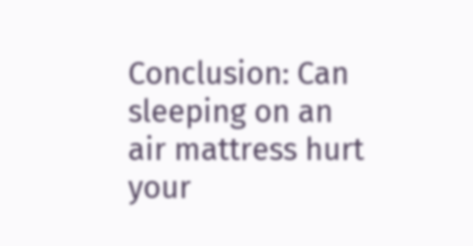Conclusion: Can sleeping on an air mattress hurt your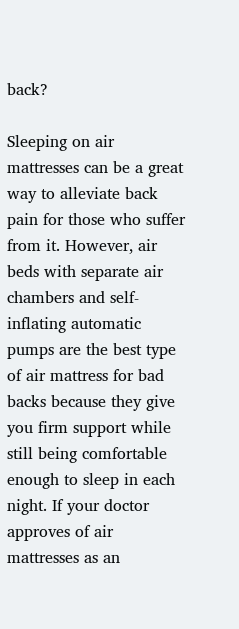back?

Sleeping on air mattresses can be a great way to alleviate back pain for those who suffer from it. However, air beds with separate air chambers and self-inflating automatic pumps are the best type of air mattress for bad backs because they give you firm support while still being comfortable enough to sleep in each night. If your doctor approves of air mattresses as an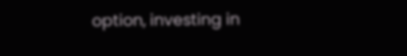option, investing in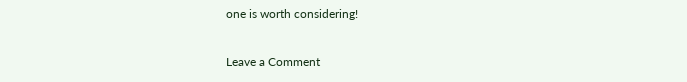one is worth considering!

Leave a Comment